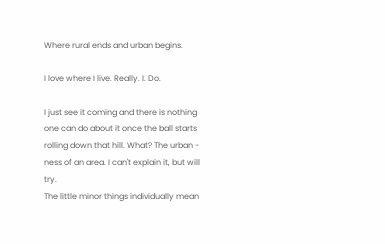Where rural ends and urban begins.

I love where I live. Really. I. Do.

I just see it coming and there is nothing one can do about it once the ball starts rolling down that hill. What? The urban - ness of an area. I can't explain it, but will try.
The little minor things individually mean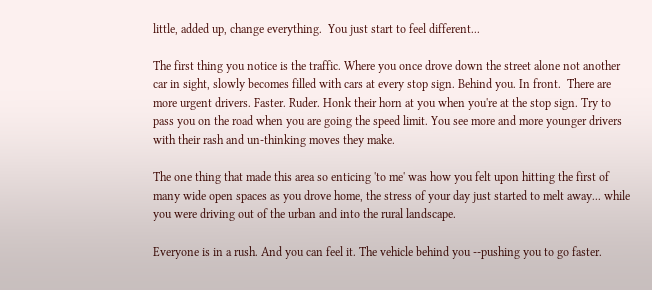little, added up, change everything.  You just start to feel different...

The first thing you notice is the traffic. Where you once drove down the street alone not another car in sight, slowly becomes filled with cars at every stop sign. Behind you. In front.  There are more urgent drivers. Faster. Ruder. Honk their horn at you when you're at the stop sign. Try to pass you on the road when you are going the speed limit. You see more and more younger drivers with their rash and un-thinking moves they make.

The one thing that made this area so enticing 'to me' was how you felt upon hitting the first of many wide open spaces as you drove home, the stress of your day just started to melt away... while  you were driving out of the urban and into the rural landscape.

Everyone is in a rush. And you can feel it. The vehicle behind you --pushing you to go faster.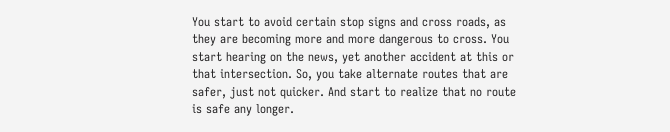You start to avoid certain stop signs and cross roads, as they are becoming more and more dangerous to cross. You start hearing on the news, yet another accident at this or that intersection. So, you take alternate routes that are safer, just not quicker. And start to realize that no route is safe any longer.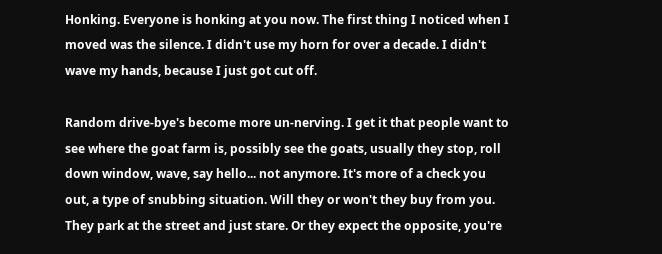Honking. Everyone is honking at you now. The first thing I noticed when I moved was the silence. I didn't use my horn for over a decade. I didn't wave my hands, because I just got cut off.

Random drive-bye's become more un-nerving. I get it that people want to see where the goat farm is, possibly see the goats, usually they stop, roll down window, wave, say hello... not anymore. It's more of a check you out, a type of snubbing situation. Will they or won't they buy from you. They park at the street and just stare. Or they expect the opposite, you're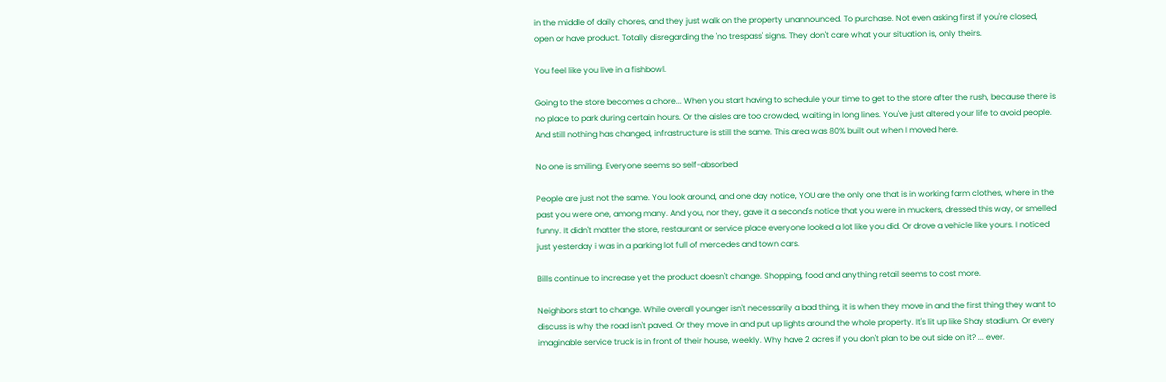in the middle of daily chores, and they just walk on the property unannounced. To purchase. Not even asking first if you're closed, open or have product. Totally disregarding the 'no trespass' signs. They don't care what your situation is, only theirs.

You feel like you live in a fishbowl.

Going to the store becomes a chore... When you start having to schedule your time to get to the store after the rush, because there is no place to park during certain hours. Or the aisles are too crowded, waiting in long lines. You've just altered your life to avoid people. And still nothing has changed, infrastructure is still the same. This area was 80% built out when I moved here.

No one is smiling. Everyone seems so self-absorbed

People are just not the same. You look around, and one day notice, YOU are the only one that is in working farm clothes, where in the past you were one, among many. And you, nor they, gave it a second's notice that you were in muckers, dressed this way, or smelled funny. It didn't matter the store, restaurant or service place everyone looked a lot like you did. Or drove a vehicle like yours. I noticed just yesterday i was in a parking lot full of mercedes and town cars.

Bills continue to increase yet the product doesn't change. Shopping, food and anything retail seems to cost more.

Neighbors start to change. While overall younger isn't necessarily a bad thing, it is when they move in and the first thing they want to discuss is why the road isn't paved. Or they move in and put up lights around the whole property. It's lit up like Shay stadium. Or every imaginable service truck is in front of their house, weekly. Why have 2 acres if you don't plan to be out side on it? ... ever.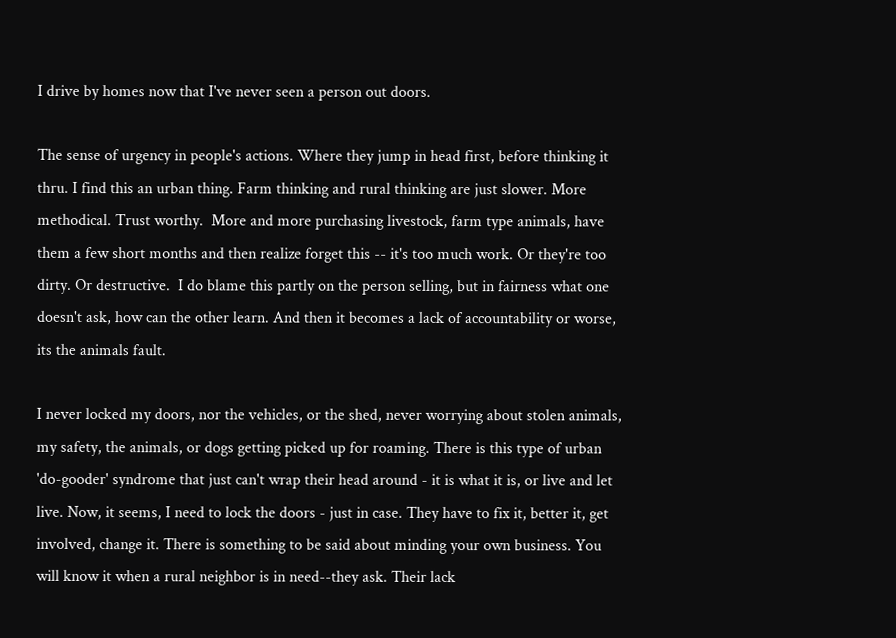I drive by homes now that I've never seen a person out doors.

The sense of urgency in people's actions. Where they jump in head first, before thinking it thru. I find this an urban thing. Farm thinking and rural thinking are just slower. More methodical. Trust worthy.  More and more purchasing livestock, farm type animals, have them a few short months and then realize forget this -- it's too much work. Or they're too dirty. Or destructive.  I do blame this partly on the person selling, but in fairness what one doesn't ask, how can the other learn. And then it becomes a lack of accountability or worse, its the animals fault.

I never locked my doors, nor the vehicles, or the shed, never worrying about stolen animals, my safety, the animals, or dogs getting picked up for roaming. There is this type of urban 'do-gooder' syndrome that just can't wrap their head around - it is what it is, or live and let live. Now, it seems, I need to lock the doors - just in case. They have to fix it, better it, get involved, change it. There is something to be said about minding your own business. You will know it when a rural neighbor is in need--they ask. Their lack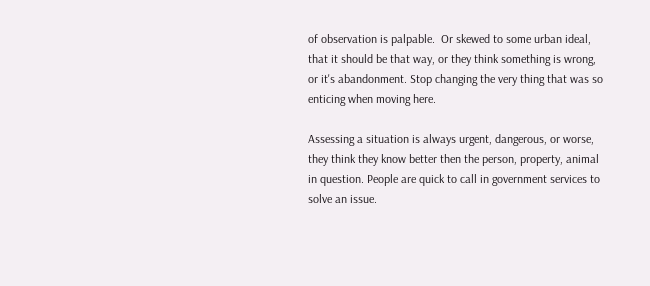of observation is palpable.  Or skewed to some urban ideal, that it should be that way, or they think something is wrong, or it's abandonment. Stop changing the very thing that was so enticing when moving here.

Assessing a situation is always urgent, dangerous, or worse, they think they know better then the person, property, animal in question. People are quick to call in government services to solve an issue.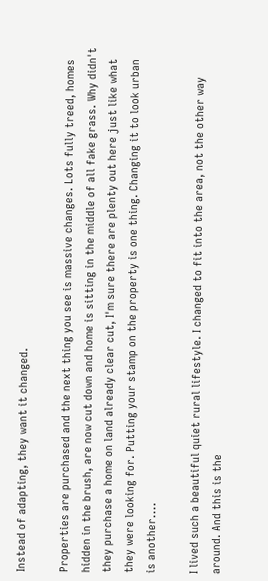Instead of adapting, they want it changed.

Properties are purchased and the next thing you see is massive changes. Lots fully treed, homes hidden in the brush, are now cut down and home is sitting in the middle of all fake grass. Why didn't they purchase a home on land already clear cut, I'm sure there are plenty out here just like what they were looking for. Putting your stamp on the property is one thing. Changing it to look urban is another....

I lived such a beautiful quiet rural lifestyle. I changed to fit into the area, not the other way around. And this is the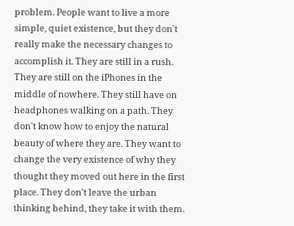problem. People want to live a more simple, quiet existence, but they don't really make the necessary changes to accomplish it. They are still in a rush. They are still on the iPhones in the middle of nowhere. They still have on headphones walking on a path. They don't know how to enjoy the natural beauty of where they are. They want to change the very existence of why they thought they moved out here in the first place. They don't leave the urban thinking behind, they take it with them.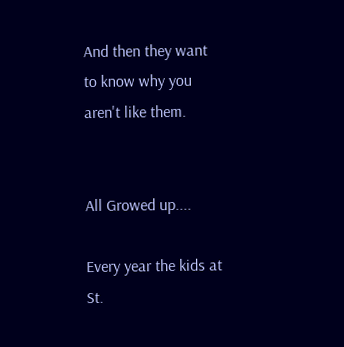And then they want to know why you aren't like them.


All Growed up....

Every year the kids at St.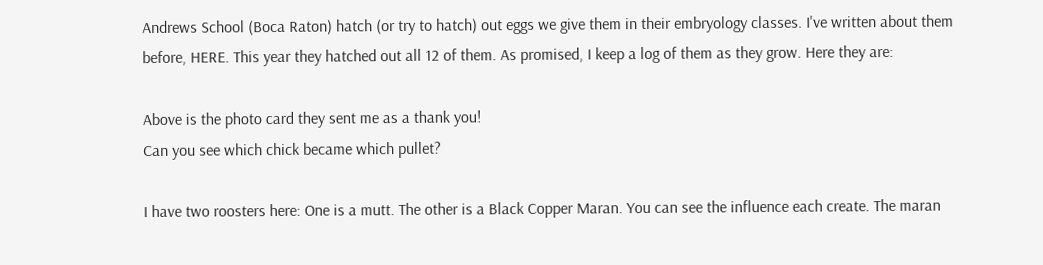Andrews School (Boca Raton) hatch (or try to hatch) out eggs we give them in their embryology classes. I've written about them before, HERE. This year they hatched out all 12 of them. As promised, I keep a log of them as they grow. Here they are:

Above is the photo card they sent me as a thank you!
Can you see which chick became which pullet?

I have two roosters here: One is a mutt. The other is a Black Copper Maran. You can see the influence each create. The maran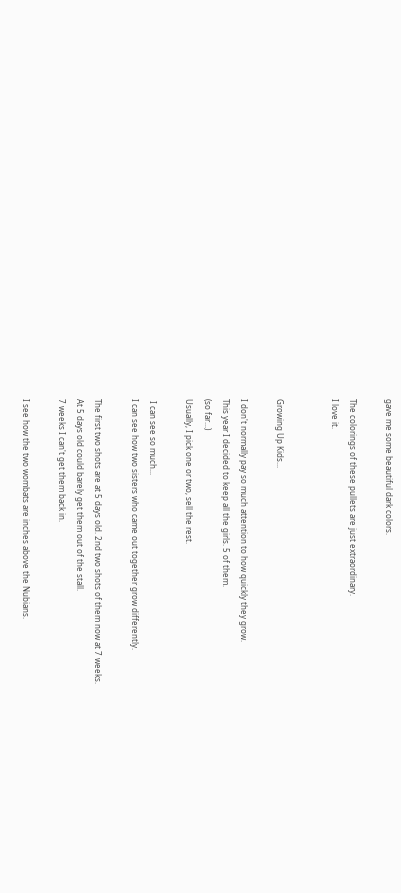gave me some beautiful dark colors.

The colorings of these pullets are just extraordinary.
I love it.


Growing Up Kids...

I don't normally pay so much attention to how quickly they grow.
This year I decided to keep all the girls. 5 of them.
(so far...)
Usually, I pick one or two, sell the rest.

 I can see so much...
I can see how two sisters who came out together grow differently.

The first two shots are at 5 days old. 2nd two shots of them now at 7 weeks.
At 5 days old could barely get them out of the stall.
7 weeks I can't get them back in.

I see how the two wombats are inches above the Nubians.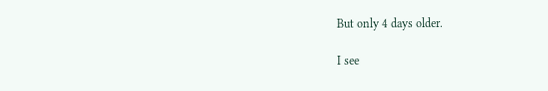But only 4 days older.

I see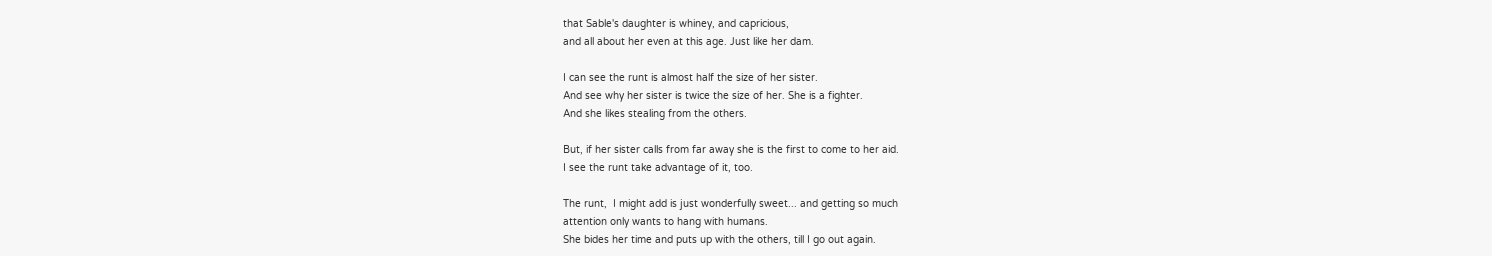that Sable's daughter is whiney, and capricious,
and all about her even at this age. Just like her dam.

I can see the runt is almost half the size of her sister.
And see why her sister is twice the size of her. She is a fighter.
And she likes stealing from the others.

But, if her sister calls from far away she is the first to come to her aid.
I see the runt take advantage of it, too.

The runt,  I might add is just wonderfully sweet... and getting so much
attention only wants to hang with humans.
She bides her time and puts up with the others, till I go out again.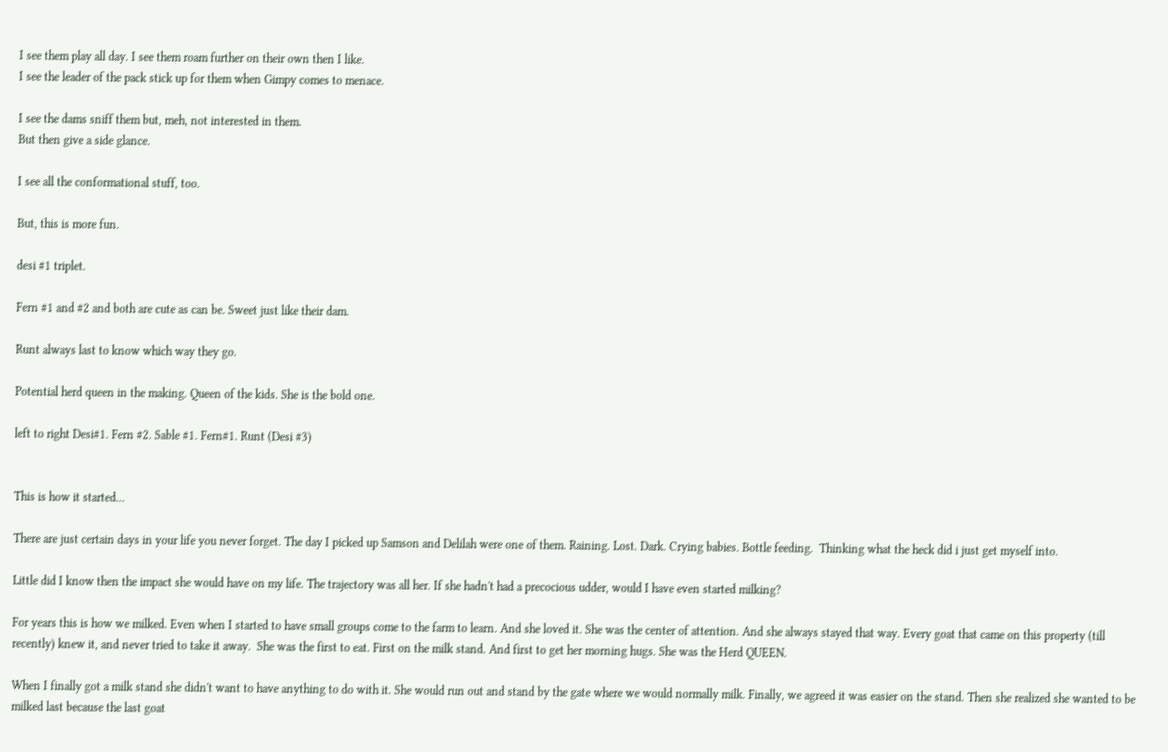I see them play all day. I see them roam further on their own then I like.
I see the leader of the pack stick up for them when Gimpy comes to menace.

I see the dams sniff them but, meh, not interested in them.
But then give a side glance.

I see all the conformational stuff, too.

But, this is more fun.

desi #1 triplet.

Fern #1 and #2 and both are cute as can be. Sweet just like their dam.

Runt always last to know which way they go.

Potential herd queen in the making. Queen of the kids. She is the bold one.

left to right Desi#1. Fern #2. Sable #1. Fern#1. Runt (Desi #3)


This is how it started...

There are just certain days in your life you never forget. The day I picked up Samson and Delilah were one of them. Raining. Lost. Dark. Crying babies. Bottle feeding.  Thinking what the heck did i just get myself into.

Little did I know then the impact she would have on my life. The trajectory was all her. If she hadn't had a precocious udder, would I have even started milking?

For years this is how we milked. Even when I started to have small groups come to the farm to learn. And she loved it. She was the center of attention. And she always stayed that way. Every goat that came on this property (till recently) knew it, and never tried to take it away.  She was the first to eat. First on the milk stand. And first to get her morning hugs. She was the Herd QUEEN.

When I finally got a milk stand she didn't want to have anything to do with it. She would run out and stand by the gate where we would normally milk. Finally, we agreed it was easier on the stand. Then she realized she wanted to be milked last because the last goat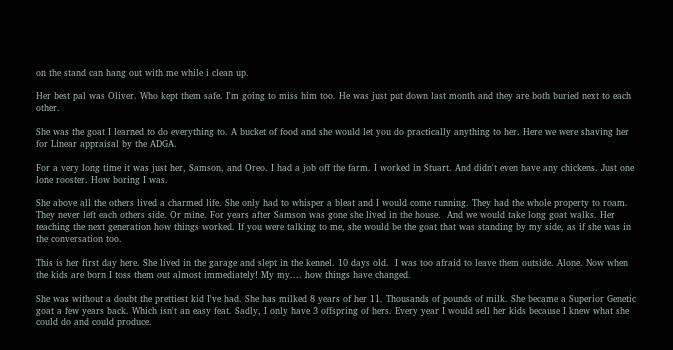on the stand can hang out with me while i clean up.

Her best pal was Oliver. Who kept them safe. I'm going to miss him too. He was just put down last month and they are both buried next to each other.

She was the goat I learned to do everything to. A bucket of food and she would let you do practically anything to her. Here we were shaving her for Linear appraisal by the ADGA.

For a very long time it was just her, Samson, and Oreo. I had a job off the farm. I worked in Stuart. And didn't even have any chickens. Just one lone rooster. How boring I was.

She above all the others lived a charmed life. She only had to whisper a bleat and I would come running. They had the whole property to roam. They never left each others side. Or mine. For years after Samson was gone she lived in the house.  And we would take long goat walks. Her teaching the next generation how things worked. If you were talking to me, she would be the goat that was standing by my side, as if she was in the conversation too.

This is her first day here. She lived in the garage and slept in the kennel. 10 days old.  I was too afraid to leave them outside. Alone. Now when the kids are born I toss them out almost immediately! My my.... how things have changed.

She was without a doubt the prettiest kid I've had. She has milked 8 years of her 11. Thousands of pounds of milk. She became a Superior Genetic goat a few years back. Which isn't an easy feat. Sadly, I only have 3 offspring of hers. Every year I would sell her kids because I knew what she could do and could produce.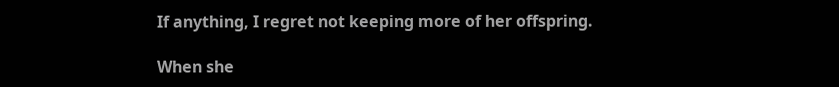If anything, I regret not keeping more of her offspring.

When she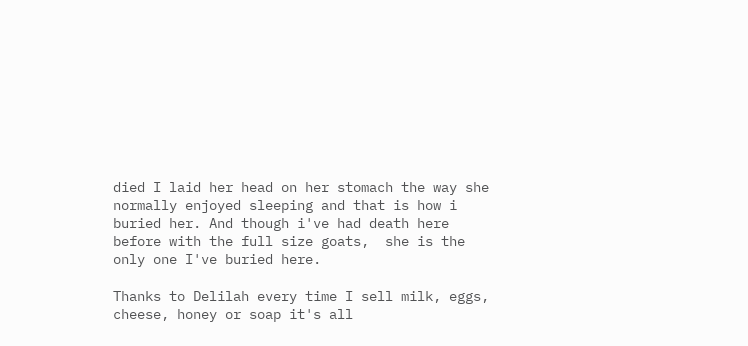died I laid her head on her stomach the way she normally enjoyed sleeping and that is how i buried her. And though i've had death here before with the full size goats,  she is the only one I've buried here.

Thanks to Delilah every time I sell milk, eggs, cheese, honey or soap it's all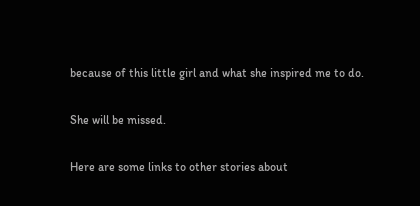because of this little girl and what she inspired me to do.

She will be missed.

Here are some links to other stories about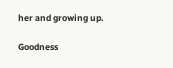her and growing up.

Goodness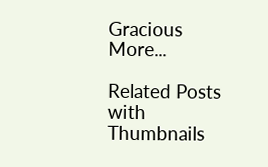Gracious More...

Related Posts with Thumbnails